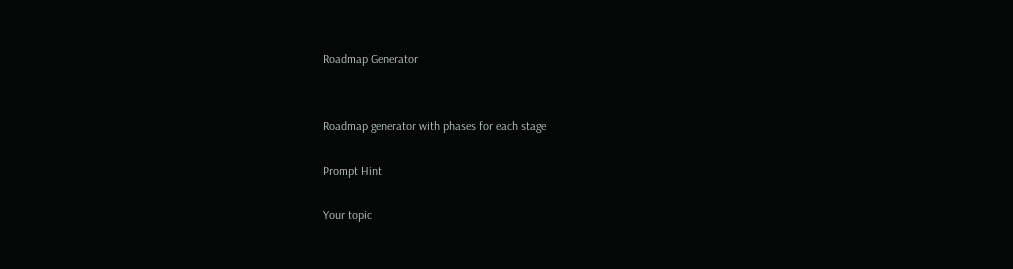Roadmap Generator


Roadmap generator with phases for each stage

Prompt Hint

Your topic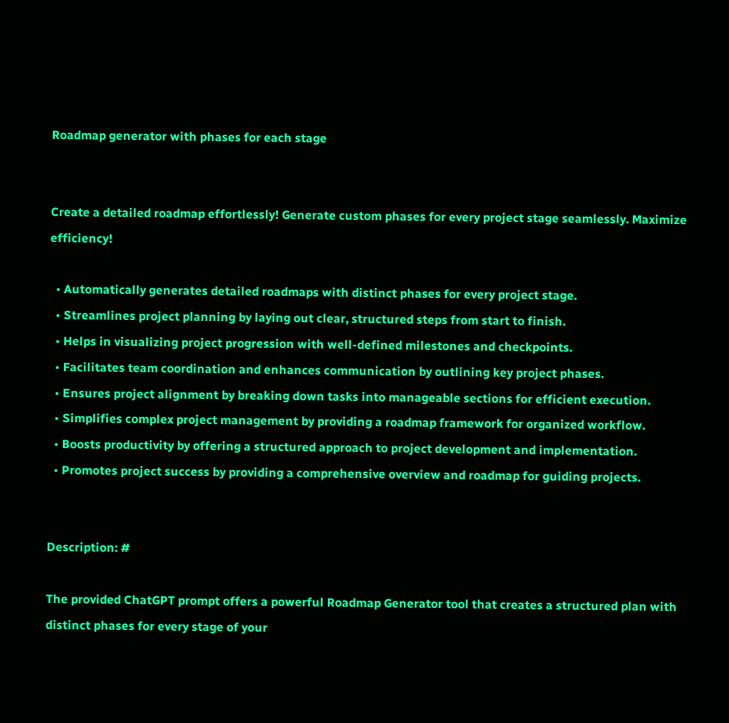Roadmap generator with phases for each stage


Create a detailed roadmap effortlessly! Generate custom phases for every project stage seamlessly. Maximize efficiency!

  • Automatically generates detailed roadmaps with distinct phases for every project stage.
  • Streamlines project planning by laying out clear, structured steps from start to finish.
  • Helps in visualizing project progression with well-defined milestones and checkpoints.
  • Facilitates team coordination and enhances communication by outlining key project phases.
  • Ensures project alignment by breaking down tasks into manageable sections for efficient execution.
  • Simplifies complex project management by providing a roadmap framework for organized workflow.
  • Boosts productivity by offering a structured approach to project development and implementation.
  • Promotes project success by providing a comprehensive overview and roadmap for guiding projects.


Description: #

The provided ChatGPT prompt offers a powerful Roadmap Generator tool that creates a structured plan with distinct phases for every stage of your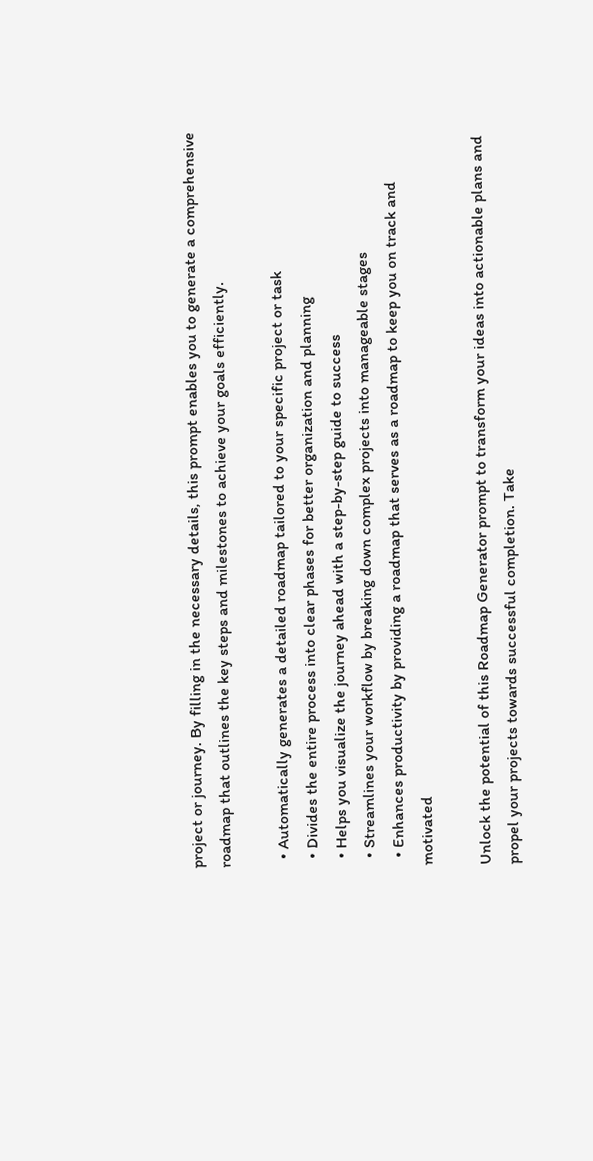project or journey. By filling in the necessary details, this prompt enables you to generate a comprehensive roadmap that outlines the key steps and milestones to achieve your goals efficiently.

  • Automatically generates a detailed roadmap tailored to your specific project or task
  • Divides the entire process into clear phases for better organization and planning
  • Helps you visualize the journey ahead with a step-by-step guide to success
  • Streamlines your workflow by breaking down complex projects into manageable stages
  • Enhances productivity by providing a roadmap that serves as a roadmap to keep you on track and motivated

Unlock the potential of this Roadmap Generator prompt to transform your ideas into actionable plans and propel your projects towards successful completion. Take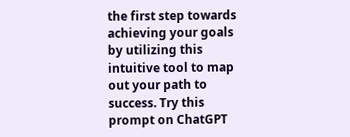the first step towards achieving your goals by utilizing this intuitive tool to map out your path to success. Try this prompt on ChatGPT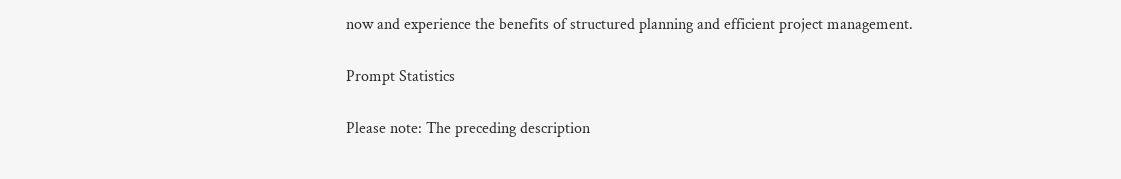now and experience the benefits of structured planning and efficient project management.

Prompt Statistics

Please note: The preceding description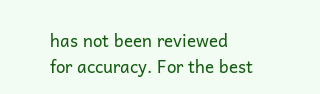has not been reviewed for accuracy. For the best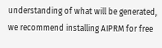understanding of what will be generated, we recommend installing AIPRM for free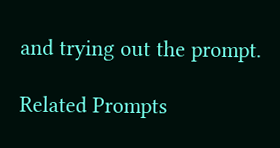and trying out the prompt.

Related Prompts